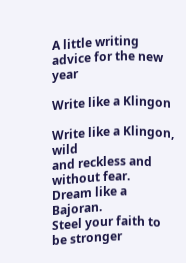A little writing advice for the new year

Write like a Klingon

Write like a Klingon, wild
and reckless and without fear.
Dream like a Bajoran.
Steel your faith to be stronger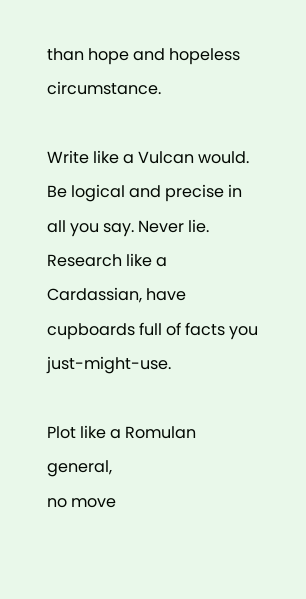than hope and hopeless circumstance.

Write like a Vulcan would.
Be logical and precise in
all you say. Never lie.
Research like a Cardassian, have
cupboards full of facts you just-might-use.

Plot like a Romulan general,
no move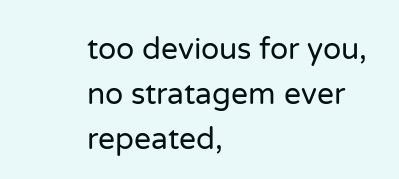too devious for you,
no stratagem ever repeated,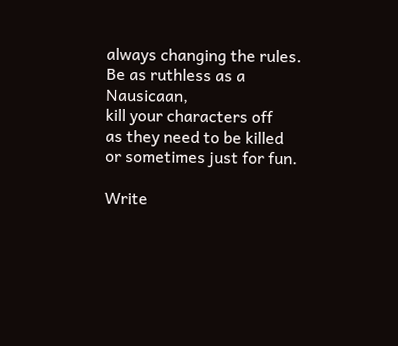always changing the rules.
Be as ruthless as a Nausicaan,
kill your characters off
as they need to be killed
or sometimes just for fun.

Write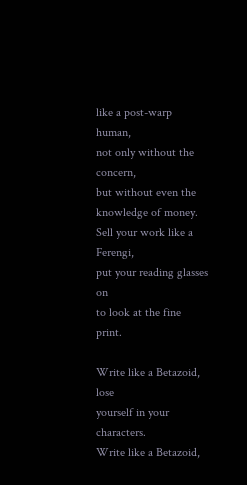like a post-warp human,
not only without the concern,
but without even the
knowledge of money.
Sell your work like a Ferengi,
put your reading glasses on
to look at the fine print.

Write like a Betazoid, lose
yourself in your characters.
Write like a Betazoid,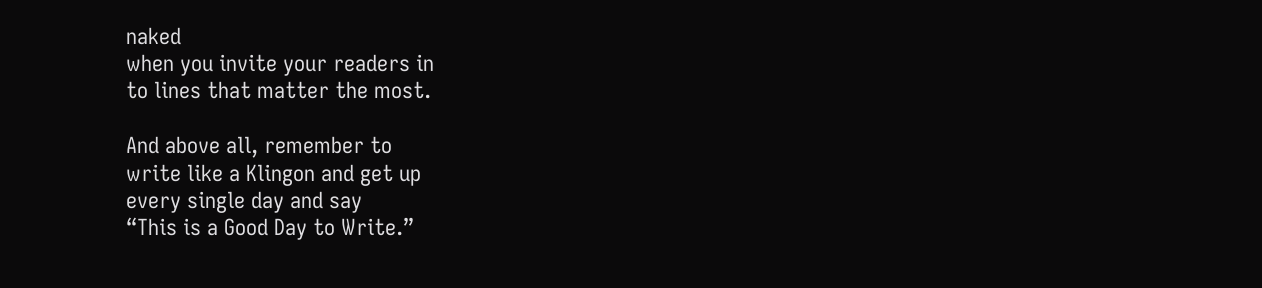naked
when you invite your readers in
to lines that matter the most.

And above all, remember to
write like a Klingon and get up
every single day and say
“This is a Good Day to Write.”